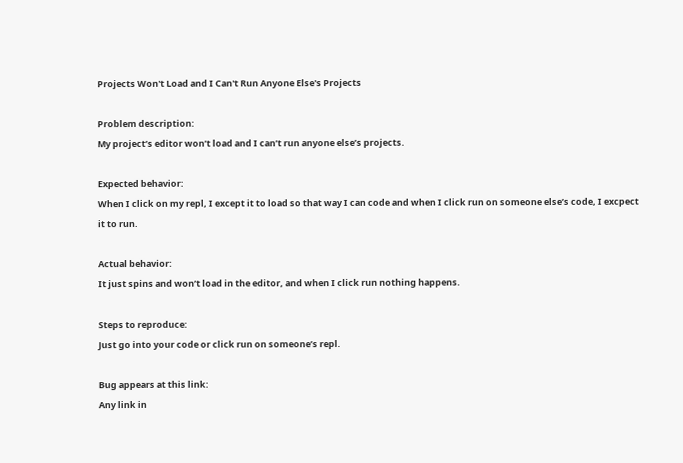Projects Won't Load and I Can't Run Anyone Else's Projects

Problem description:
My project’s editor won’t load and I can’t run anyone else’s projects.

Expected behavior:
When I click on my repl, I except it to load so that way I can code and when I click run on someone else’s code, I excpect it to run.

Actual behavior:
It just spins and won’t load in the editor, and when I click run nothing happens.

Steps to reproduce:
Just go into your code or click run on someone’s repl.

Bug appears at this link:
Any link in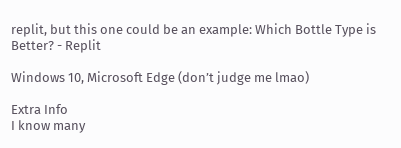replit, but this one could be an example: Which Bottle Type is Better? - Replit

Windows 10, Microsoft Edge (don’t judge me lmao)

Extra Info
I know many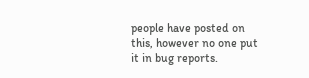people have posted on this, however no one put it in bug reports.